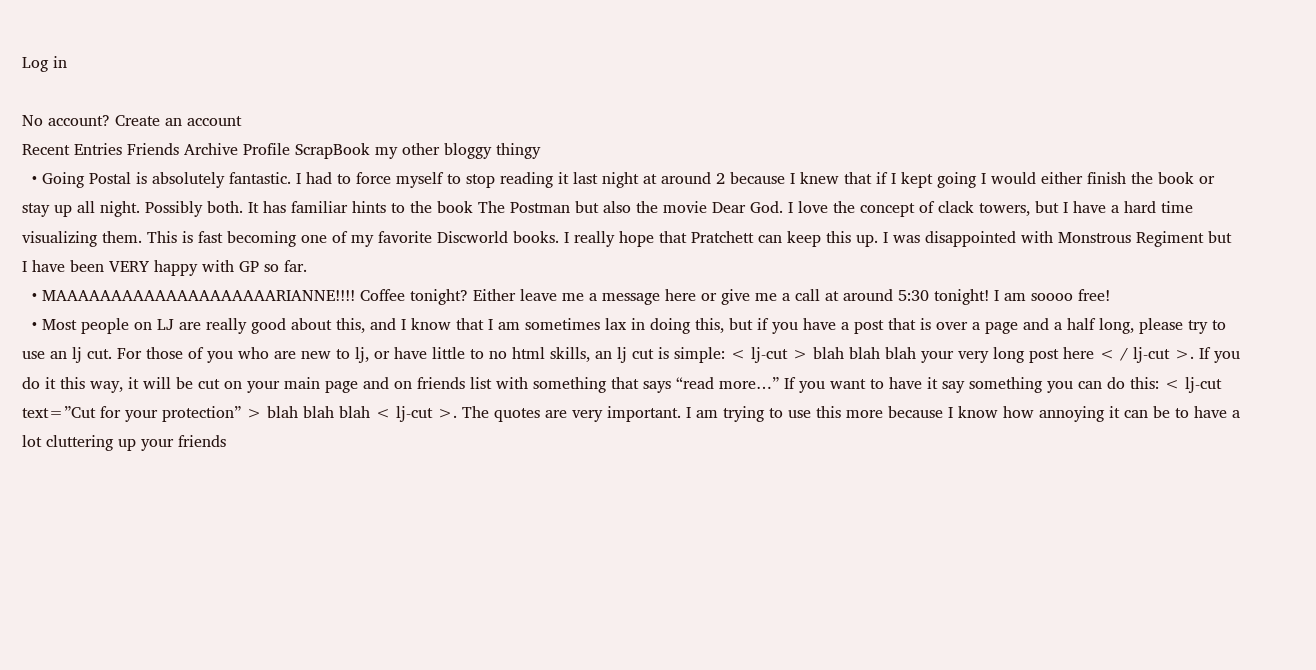Log in

No account? Create an account
Recent Entries Friends Archive Profile ScrapBook my other bloggy thingy
  • Going Postal is absolutely fantastic. I had to force myself to stop reading it last night at around 2 because I knew that if I kept going I would either finish the book or stay up all night. Possibly both. It has familiar hints to the book The Postman but also the movie Dear God. I love the concept of clack towers, but I have a hard time visualizing them. This is fast becoming one of my favorite Discworld books. I really hope that Pratchett can keep this up. I was disappointed with Monstrous Regiment but I have been VERY happy with GP so far.
  • MAAAAAAAAAAAAAAAAAAAARIANNE!!!! Coffee tonight? Either leave me a message here or give me a call at around 5:30 tonight! I am soooo free!
  • Most people on LJ are really good about this, and I know that I am sometimes lax in doing this, but if you have a post that is over a page and a half long, please try to use an lj cut. For those of you who are new to lj, or have little to no html skills, an lj cut is simple: < lj-cut > blah blah blah your very long post here < / lj-cut >. If you do it this way, it will be cut on your main page and on friends list with something that says “read more…” If you want to have it say something you can do this: < lj-cut text=”Cut for your protection” > blah blah blah < lj-cut >. The quotes are very important. I am trying to use this more because I know how annoying it can be to have a lot cluttering up your friends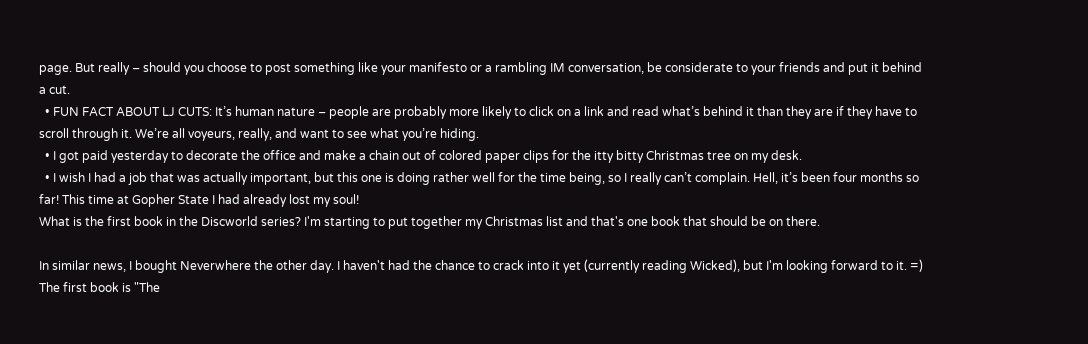page. But really – should you choose to post something like your manifesto or a rambling IM conversation, be considerate to your friends and put it behind a cut.
  • FUN FACT ABOUT LJ CUTS: It’s human nature – people are probably more likely to click on a link and read what’s behind it than they are if they have to scroll through it. We’re all voyeurs, really, and want to see what you’re hiding.
  • I got paid yesterday to decorate the office and make a chain out of colored paper clips for the itty bitty Christmas tree on my desk.
  • I wish I had a job that was actually important, but this one is doing rather well for the time being, so I really can’t complain. Hell, it’s been four months so far! This time at Gopher State I had already lost my soul!
What is the first book in the Discworld series? I'm starting to put together my Christmas list and that's one book that should be on there.

In similar news, I bought Neverwhere the other day. I haven't had the chance to crack into it yet (currently reading Wicked), but I'm looking forward to it. =)
The first book is "The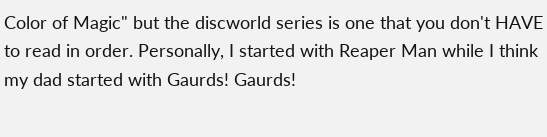Color of Magic" but the discworld series is one that you don't HAVE to read in order. Personally, I started with Reaper Man while I think my dad started with Gaurds! Gaurds!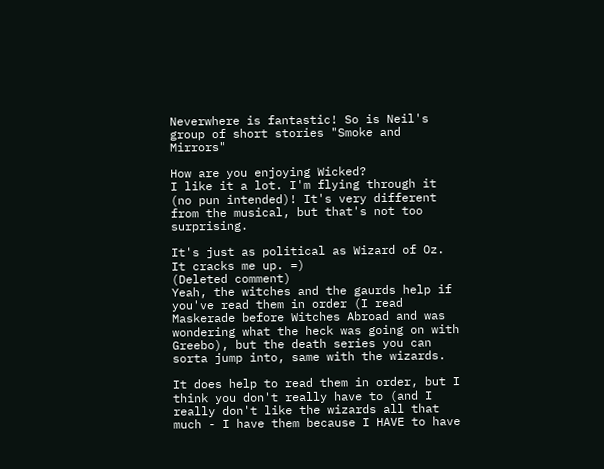Neverwhere is fantastic! So is Neil's group of short stories "Smoke and Mirrors"

How are you enjoying Wicked?
I like it a lot. I'm flying through it (no pun intended)! It's very different from the musical, but that's not too surprising.

It's just as political as Wizard of Oz. It cracks me up. =)
(Deleted comment)
Yeah, the witches and the gaurds help if you've read them in order (I read Maskerade before Witches Abroad and was wondering what the heck was going on with Greebo), but the death series you can sorta jump into, same with the wizards.

It does help to read them in order, but I think you don't really have to (and I really don't like the wizards all that much - I have them because I HAVE to have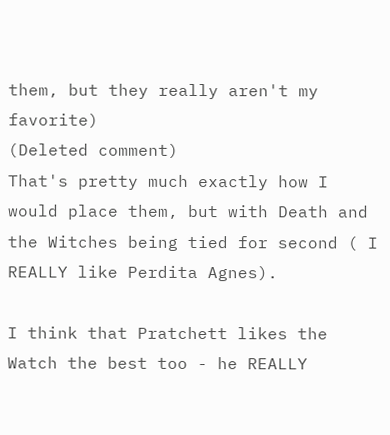them, but they really aren't my favorite)
(Deleted comment)
That's pretty much exactly how I would place them, but with Death and the Witches being tied for second ( I REALLY like Perdita Agnes).

I think that Pratchett likes the Watch the best too - he REALLY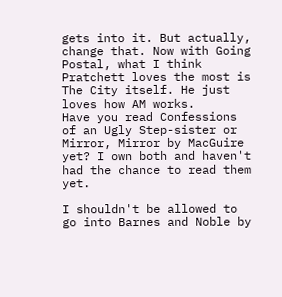gets into it. But actually, change that. Now with Going Postal, what I think Pratchett loves the most is The City itself. He just loves how AM works.
Have you read Confessions of an Ugly Step-sister or Mirror, Mirror by MacGuire yet? I own both and haven't had the chance to read them yet.

I shouldn't be allowed to go into Barnes and Noble by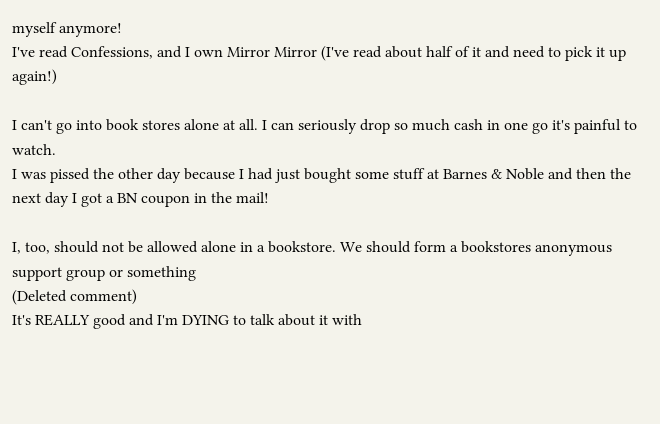myself anymore!
I've read Confessions, and I own Mirror Mirror (I've read about half of it and need to pick it up again!)

I can't go into book stores alone at all. I can seriously drop so much cash in one go it's painful to watch.
I was pissed the other day because I had just bought some stuff at Barnes & Noble and then the next day I got a BN coupon in the mail!

I, too, should not be allowed alone in a bookstore. We should form a bookstores anonymous support group or something
(Deleted comment)
It's REALLY good and I'm DYING to talk about it with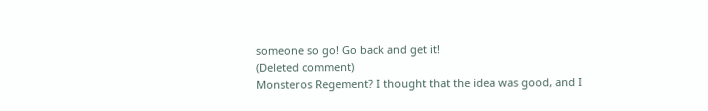someone so go! Go back and get it!
(Deleted comment)
Monsteros Regement? I thought that the idea was good, and I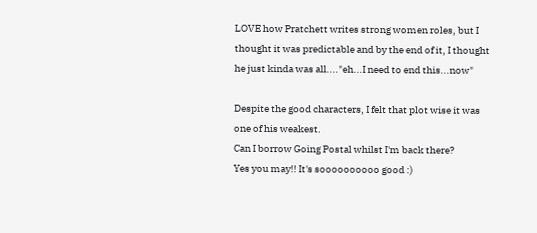LOVE how Pratchett writes strong women roles, but I thought it was predictable and by the end of it, I thought he just kinda was all...."eh...I need to end this...now"

Despite the good characters, I felt that plot wise it was one of his weakest.
Can I borrow Going Postal whilst I'm back there?
Yes you may!! It's soooooooooo good :)